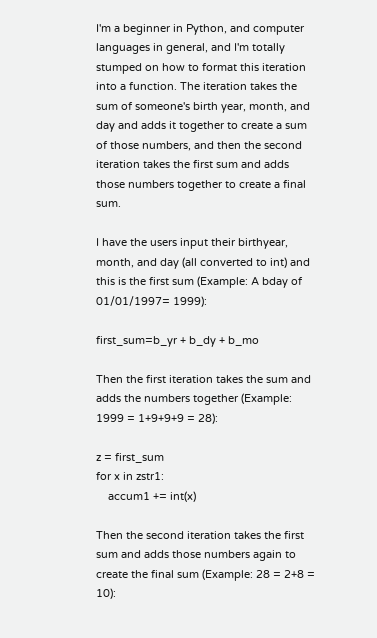I'm a beginner in Python, and computer languages in general, and I'm totally stumped on how to format this iteration into a function. The iteration takes the sum of someone's birth year, month, and day and adds it together to create a sum of those numbers, and then the second iteration takes the first sum and adds those numbers together to create a final sum.

I have the users input their birthyear, month, and day (all converted to int) and this is the first sum (Example: A bday of 01/01/1997= 1999):

first_sum=b_yr + b_dy + b_mo

Then the first iteration takes the sum and adds the numbers together (Example: 1999 = 1+9+9+9 = 28):

z = first_sum
for x in zstr1:
    accum1 += int(x)

Then the second iteration takes the first sum and adds those numbers again to create the final sum (Example: 28 = 2+8 = 10):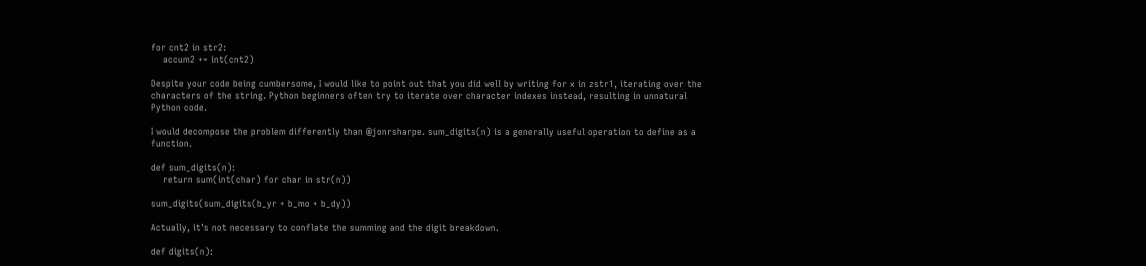for cnt2 in str2:
    accum2 += int(cnt2)

Despite your code being cumbersome, I would like to point out that you did well by writing for x in zstr1, iterating over the characters of the string. Python beginners often try to iterate over character indexes instead, resulting in unnatural Python code.

I would decompose the problem differently than @jonrsharpe. sum_digits(n) is a generally useful operation to define as a function.

def sum_digits(n):
    return sum(int(char) for char in str(n))

sum_digits(sum_digits(b_yr + b_mo + b_dy))

Actually, it's not necessary to conflate the summing and the digit breakdown.

def digits(n):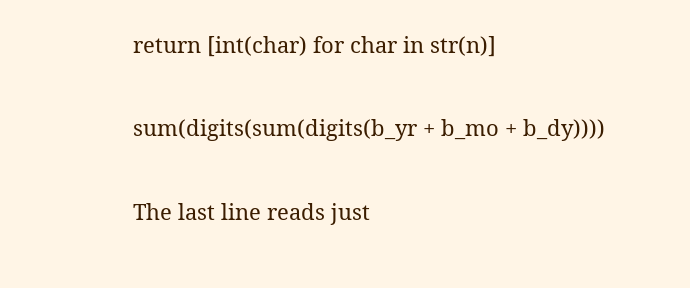return [int(char) for char in str(n)]

sum(digits(sum(digits(b_yr + b_mo + b_dy))))

The last line reads just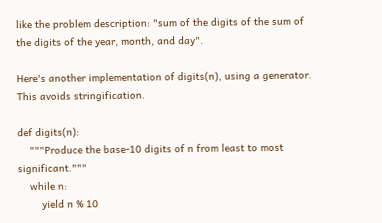like the problem description: "sum of the digits of the sum of the digits of the year, month, and day".

Here's another implementation of digits(n), using a generator. This avoids stringification.

def digits(n):
    """Produce the base-10 digits of n from least to most significant."""
    while n:
        yield n % 10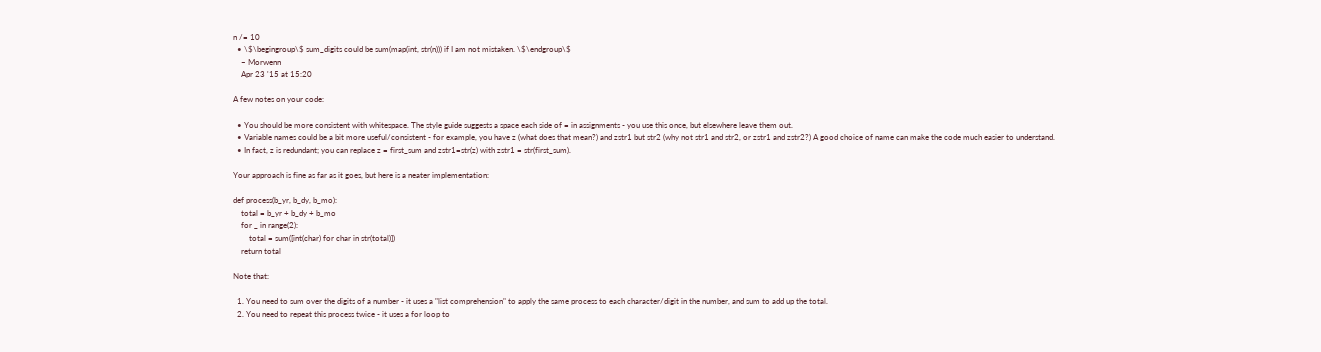n /= 10
  • \$\begingroup\$ sum_digits could be sum(map(int, str(n))) if I am not mistaken. \$\endgroup\$
    – Morwenn
    Apr 23 '15 at 15:20

A few notes on your code:

  • You should be more consistent with whitespace. The style guide suggests a space each side of = in assignments - you use this once, but elsewhere leave them out.
  • Variable names could be a bit more useful/consistent - for example, you have z (what does that mean?) and zstr1 but str2 (why not str1 and str2, or zstr1 and zstr2?) A good choice of name can make the code much easier to understand.
  • In fact, z is redundant; you can replace z = first_sum and zstr1=str(z) with zstr1 = str(first_sum).

Your approach is fine as far as it goes, but here is a neater implementation:

def process(b_yr, b_dy, b_mo):
    total = b_yr + b_dy + b_mo
    for _ in range(2):
        total = sum([int(char) for char in str(total)])
    return total

Note that:

  1. You need to sum over the digits of a number - it uses a "list comprehension" to apply the same process to each character/digit in the number, and sum to add up the total.
  2. You need to repeat this process twice - it uses a for loop to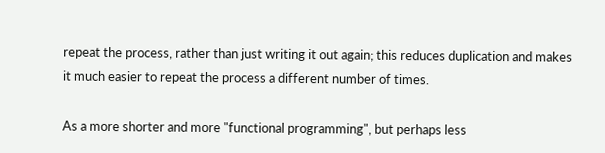repeat the process, rather than just writing it out again; this reduces duplication and makes it much easier to repeat the process a different number of times.

As a more shorter and more "functional programming", but perhaps less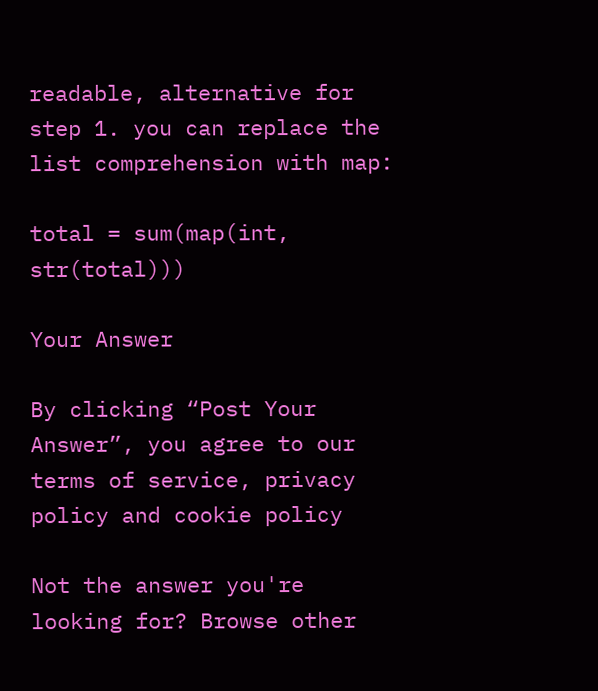readable, alternative for step 1. you can replace the list comprehension with map:

total = sum(map(int, str(total)))

Your Answer

By clicking “Post Your Answer”, you agree to our terms of service, privacy policy and cookie policy

Not the answer you're looking for? Browse other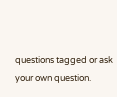questions tagged or ask your own question.